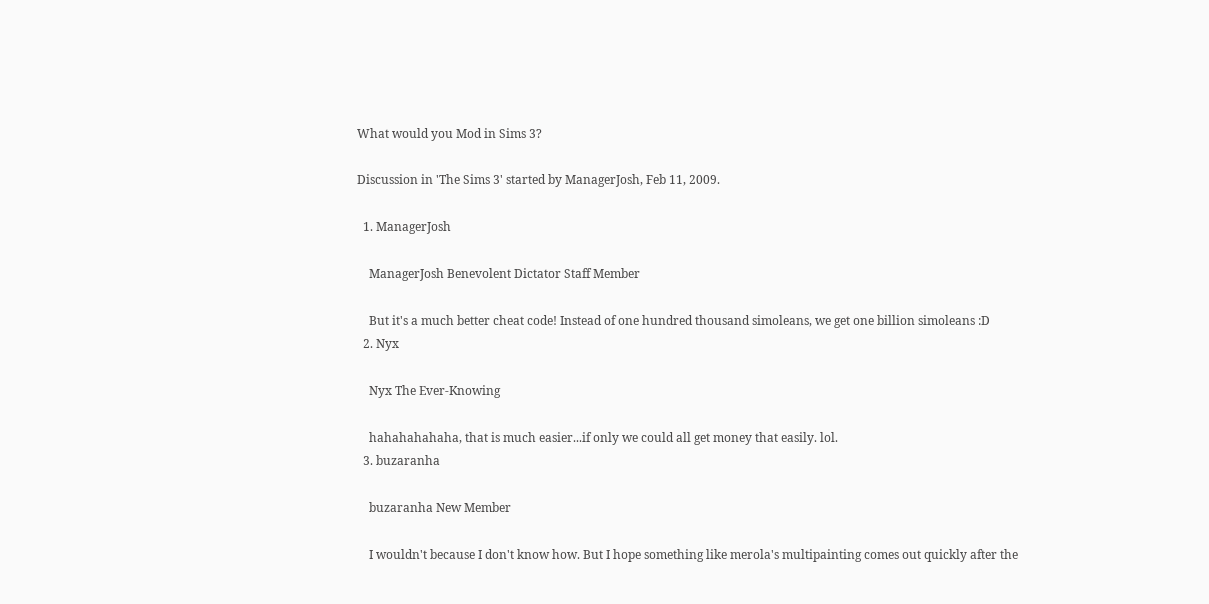What would you Mod in Sims 3?

Discussion in 'The Sims 3' started by ManagerJosh, Feb 11, 2009.

  1. ManagerJosh

    ManagerJosh Benevolent Dictator Staff Member

    But it's a much better cheat code! Instead of one hundred thousand simoleans, we get one billion simoleans :D
  2. Nyx

    Nyx The Ever-Knowing

    hahahahahaha, that is much easier...if only we could all get money that easily. lol.
  3. buzaranha

    buzaranha New Member

    I wouldn't because I don't know how. But I hope something like merola's multipainting comes out quickly after the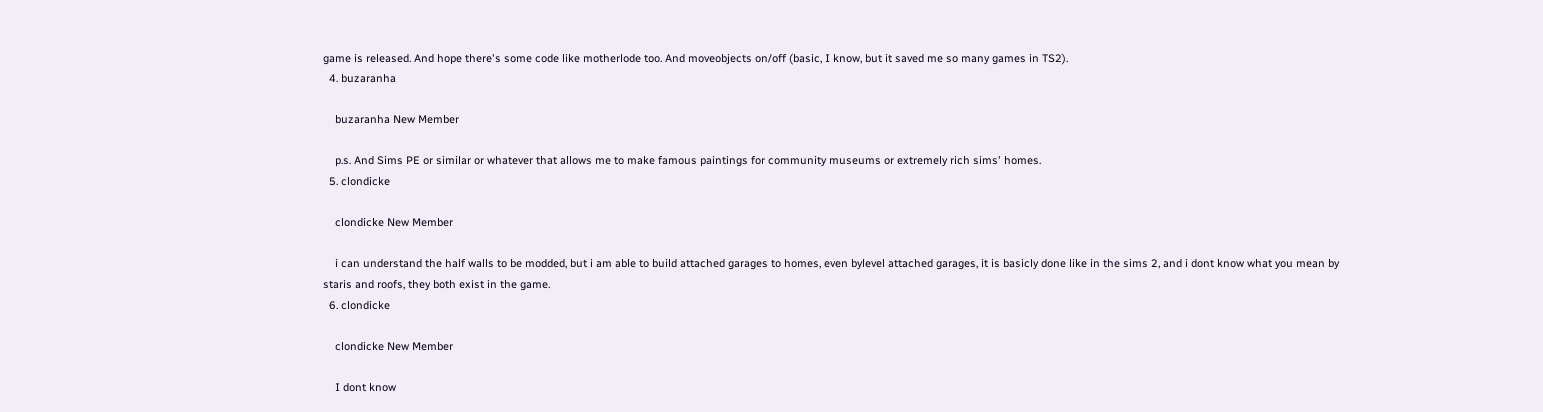game is released. And hope there's some code like motherlode too. And moveobjects on/off (basic, I know, but it saved me so many games in TS2).
  4. buzaranha

    buzaranha New Member

    p.s. And Sims PE or similar or whatever that allows me to make famous paintings for community museums or extremely rich sims' homes.
  5. clondicke

    clondicke New Member

    i can understand the half walls to be modded, but i am able to build attached garages to homes, even bylevel attached garages, it is basicly done like in the sims 2, and i dont know what you mean by staris and roofs, they both exist in the game.
  6. clondicke

    clondicke New Member

    I dont know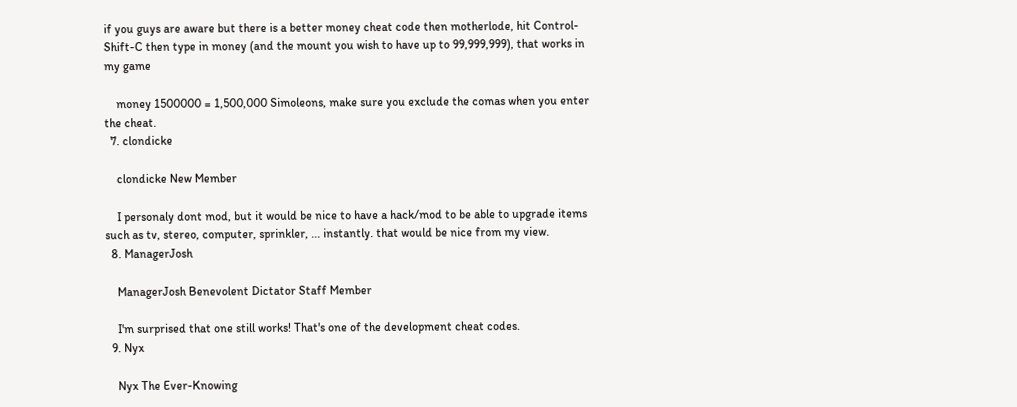if you guys are aware but there is a better money cheat code then motherlode, hit Control-Shift-C then type in money (and the mount you wish to have up to 99,999,999), that works in my game

    money 1500000 = 1,500,000 Simoleons, make sure you exclude the comas when you enter the cheat.
  7. clondicke

    clondicke New Member

    I personaly dont mod, but it would be nice to have a hack/mod to be able to upgrade items such as tv, stereo, computer, sprinkler, ... instantly. that would be nice from my view.
  8. ManagerJosh

    ManagerJosh Benevolent Dictator Staff Member

    I'm surprised that one still works! That's one of the development cheat codes.
  9. Nyx

    Nyx The Ever-Knowing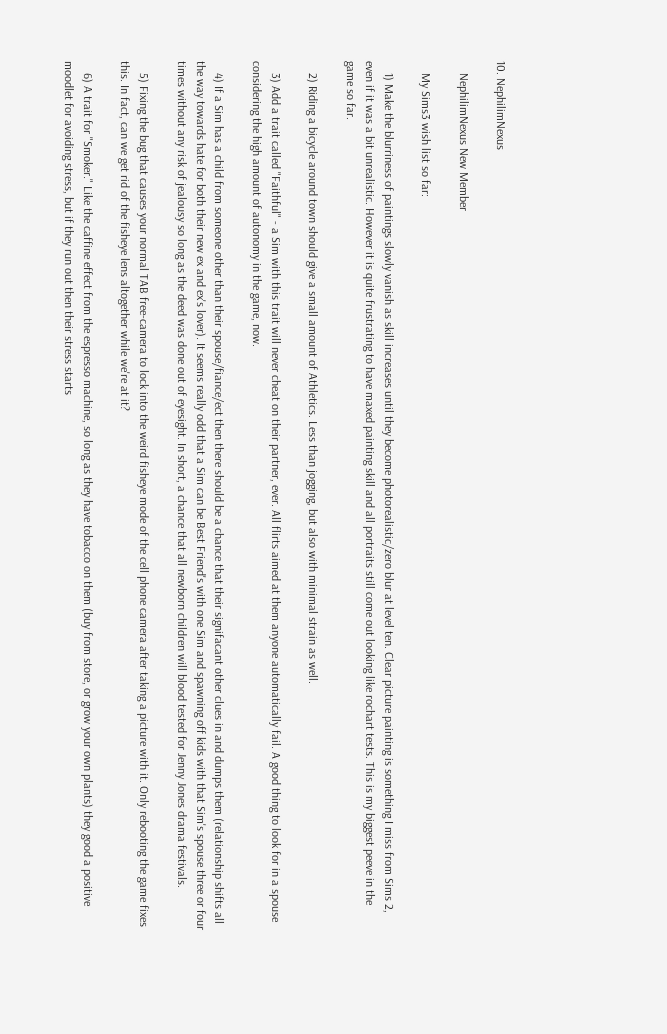10. NephilimNexus

    NephilimNexus New Member

    My Sims3 wish list so far:

    1) Make the blurriness of paintings slowly vanish as skill increases until they become photorealistic/zero blur at level ten. Clear picture painting is something I miss from Sims 2, even if it was a bit unrealistic. However it is quite frustrating to have maxed painting skill and all portraits still come out looking like rochart tests. This is my biggest peeve in the game so far.

    2) Riding a bicycle around town should give a small amount of Athletics. Less than jogging, but also with minimal strain as well.

    3) Add a trait called "Faithful" - a Sim with this trait will never cheat on their partner, ever. All flirts aimed at them anyone automatically fail. A good thing to look for in a spouse considering the high amount of autonomy in the game, now.

    4) If a Sim has a child from someone other than their spouse/fiance/ect then there should be a chance that their signifacant other clues in and dumps them (relationship shifts all the way towards hate for both their new ex and ex's lover). It seems really odd that a Sim can be Best Friend's with one Sim and spawning off kids with that Sim's spouse three or four times without any risk of jealousy so long as the deed was done out of eyesight. In short, a chance that all newborn children will blood tested for Jenny Jones drama festivals.

    5) Fixing the bug that causes your normal TAB free-camera to lock into the weird fisheye mode of the cell phone camera after taking a picture with it. Only rebooting the game fixes this. In fact, can we get rid of the fisheye lens altogether while we're at it?

    6) A trait for "Smoker." Like the caffine effect from the espresso machine, so long as they have tobacco on them (buy from store, or grow your own plants) they good a positive moodlet for avoiding stress, but if they run out then their stress starts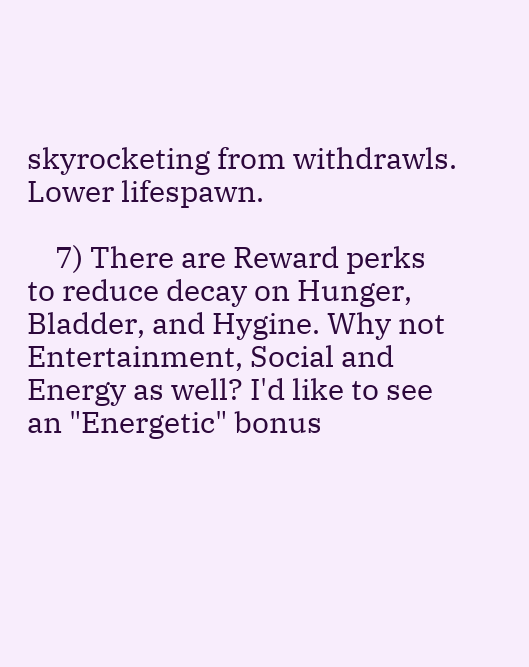skyrocketing from withdrawls. Lower lifespawn.

    7) There are Reward perks to reduce decay on Hunger, Bladder, and Hygine. Why not Entertainment, Social and Energy as well? I'd like to see an "Energetic" bonus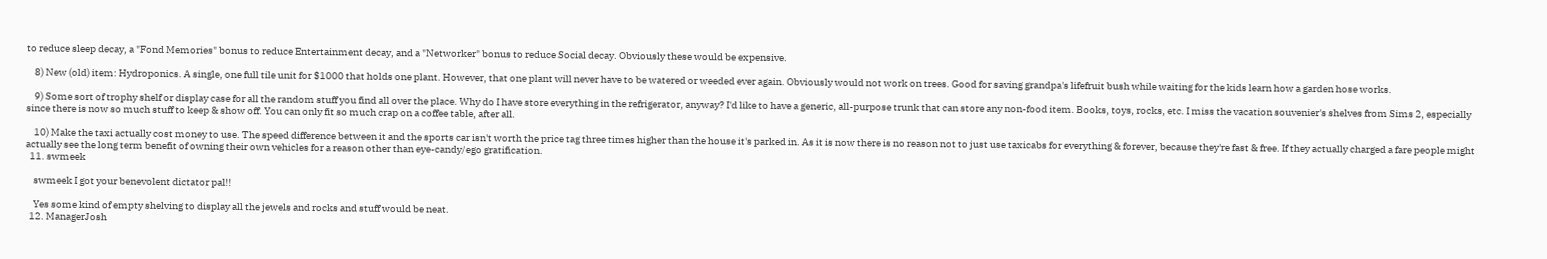to reduce sleep decay, a "Fond Memories" bonus to reduce Entertainment decay, and a "Networker" bonus to reduce Social decay. Obviously these would be expensive.

    8) New (old) item: Hydroponics. A single, one full tile unit for $1000 that holds one plant. However, that one plant will never have to be watered or weeded ever again. Obviously would not work on trees. Good for saving grandpa's lifefruit bush while waiting for the kids learn how a garden hose works.

    9) Some sort of trophy shelf or display case for all the random stuff you find all over the place. Why do I have store everything in the refrigerator, anyway? I'd like to have a generic, all-purpose trunk that can store any non-food item. Books, toys, rocks, etc. I miss the vacation souvenier's shelves from Sims 2, especially since there is now so much stuff to keep & show off. You can only fit so much crap on a coffee table, after all.

    10) Make the taxi actually cost money to use. The speed difference between it and the sports car isn't worth the price tag three times higher than the house it's parked in. As it is now there is no reason not to just use taxicabs for everything & forever, because they're fast & free. If they actually charged a fare people might actually see the long term benefit of owning their own vehicles for a reason other than eye-candy/ego gratification.
  11. swmeek

    swmeek I got your benevolent dictator pal!!

    Yes some kind of empty shelving to display all the jewels and rocks and stuff would be neat.
  12. ManagerJosh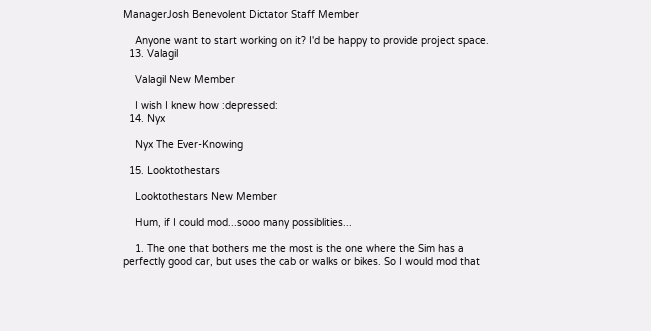ManagerJosh Benevolent Dictator Staff Member

    Anyone want to start working on it? I'd be happy to provide project space.
  13. Valagil

    Valagil New Member

    I wish I knew how :depressed:
  14. Nyx

    Nyx The Ever-Knowing

  15. Looktothestars

    Looktothestars New Member

    Hum, if I could mod...sooo many possiblities...

    1. The one that bothers me the most is the one where the Sim has a perfectly good car, but uses the cab or walks or bikes. So I would mod that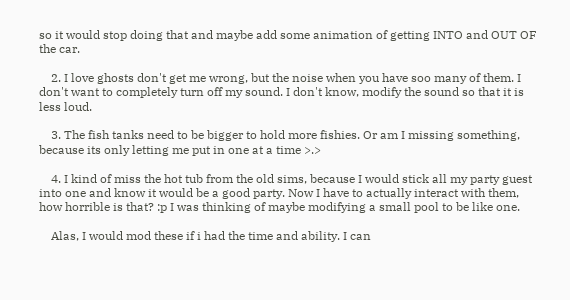so it would stop doing that and maybe add some animation of getting INTO and OUT OF the car.

    2. I love ghosts don't get me wrong, but the noise when you have soo many of them. I don't want to completely turn off my sound. I don't know, modify the sound so that it is less loud.

    3. The fish tanks need to be bigger to hold more fishies. Or am I missing something, because its only letting me put in one at a time >.>

    4. I kind of miss the hot tub from the old sims, because I would stick all my party guest into one and know it would be a good party. Now I have to actually interact with them, how horrible is that? :p I was thinking of maybe modifying a small pool to be like one.

    Alas, I would mod these if i had the time and ability. I can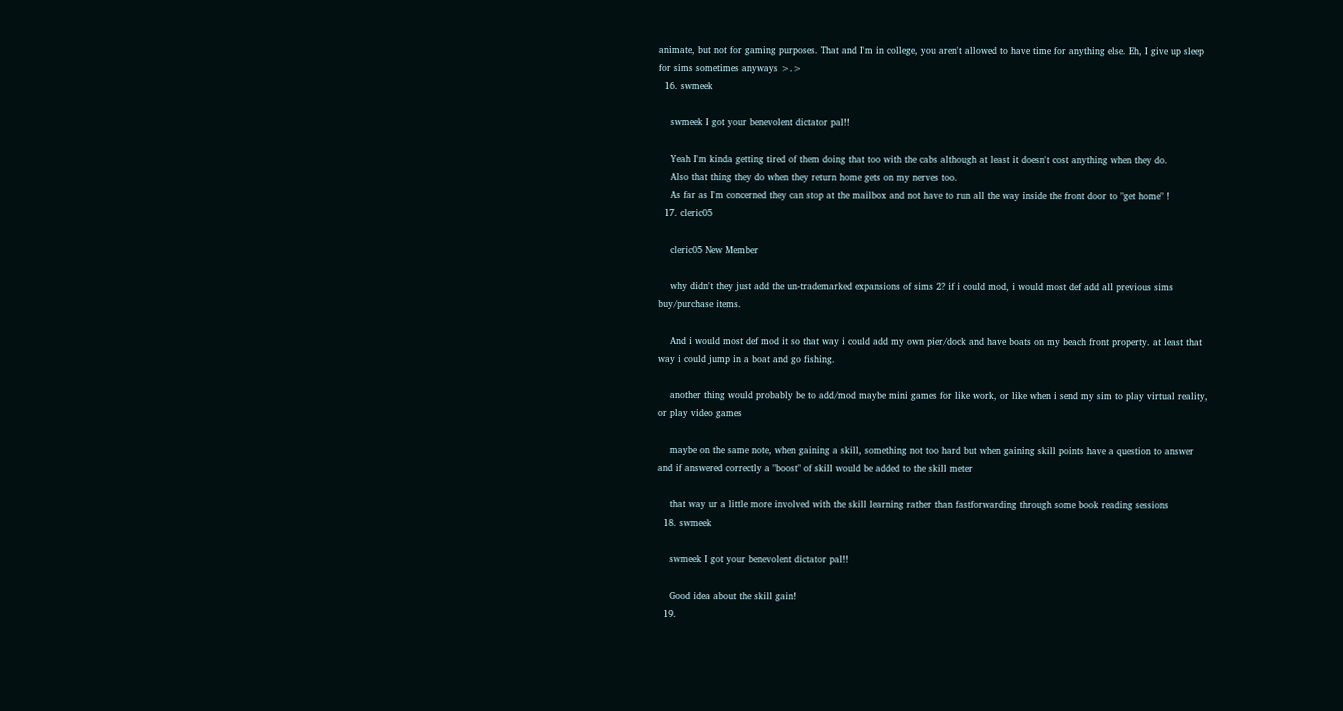animate, but not for gaming purposes. That and I'm in college, you aren't allowed to have time for anything else. Eh, I give up sleep for sims sometimes anyways >.>
  16. swmeek

    swmeek I got your benevolent dictator pal!!

    Yeah I'm kinda getting tired of them doing that too with the cabs although at least it doesn't cost anything when they do.
    Also that thing they do when they return home gets on my nerves too.
    As far as I'm concerned they can stop at the mailbox and not have to run all the way inside the front door to "get home" !
  17. cleric05

    cleric05 New Member

    why didn't they just add the un-trademarked expansions of sims 2? if i could mod, i would most def add all previous sims buy/purchase items.

    And i would most def mod it so that way i could add my own pier/dock and have boats on my beach front property. at least that way i could jump in a boat and go fishing.

    another thing would probably be to add/mod maybe mini games for like work, or like when i send my sim to play virtual reality, or play video games

    maybe on the same note, when gaining a skill, something not too hard but when gaining skill points have a question to answer and if answered correctly a "boost" of skill would be added to the skill meter

    that way ur a little more involved with the skill learning rather than fastforwarding through some book reading sessions
  18. swmeek

    swmeek I got your benevolent dictator pal!!

    Good idea about the skill gain!
  19.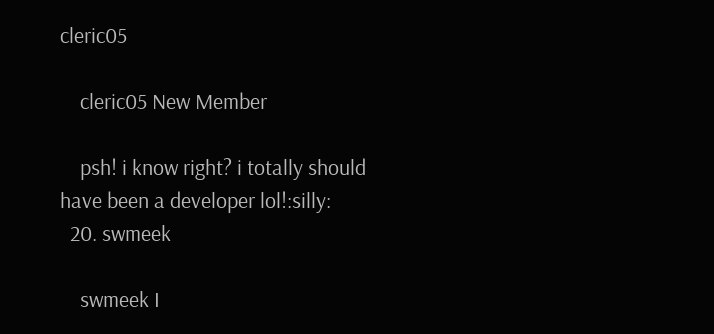cleric05

    cleric05 New Member

    psh! i know right? i totally should have been a developer lol!:silly:
  20. swmeek

    swmeek I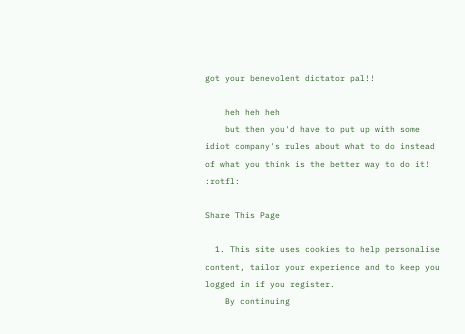got your benevolent dictator pal!!

    heh heh heh
    but then you'd have to put up with some idiot company's rules about what to do instead of what you think is the better way to do it! :rotfl:

Share This Page

  1. This site uses cookies to help personalise content, tailor your experience and to keep you logged in if you register.
    By continuing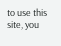to use this site, you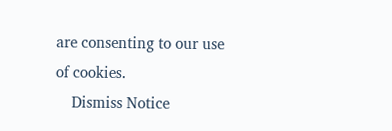are consenting to our use of cookies.
    Dismiss Notice